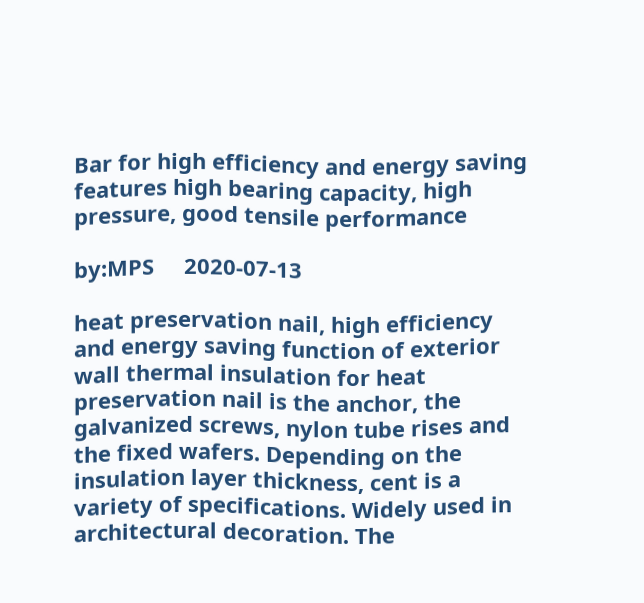Bar for high efficiency and energy saving features high bearing capacity, high pressure, good tensile performance

by:MPS     2020-07-13

heat preservation nail, high efficiency and energy saving function of exterior wall thermal insulation for heat preservation nail is the anchor, the galvanized screws, nylon tube rises and the fixed wafers. Depending on the insulation layer thickness, cent is a variety of specifications. Widely used in architectural decoration. The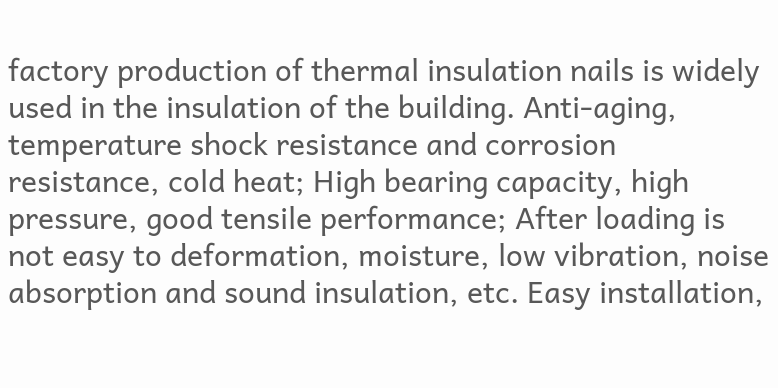factory production of thermal insulation nails is widely used in the insulation of the building. Anti-aging, temperature shock resistance and corrosion resistance, cold heat; High bearing capacity, high pressure, good tensile performance; After loading is not easy to deformation, moisture, low vibration, noise absorption and sound insulation, etc. Easy installation,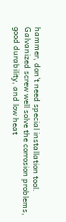hammer, don't need special installation tool. Galvanized screw well solve the corrosion problems, good durability, and low heat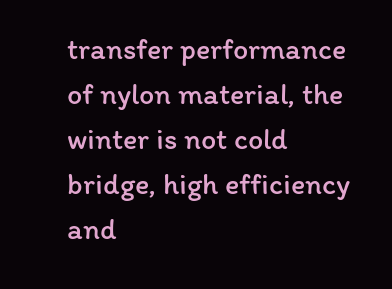transfer performance of nylon material, the winter is not cold bridge, high efficiency and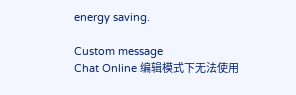energy saving.

Custom message
Chat Online 编辑模式下无法使用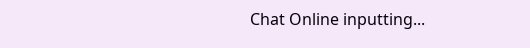Chat Online inputting...